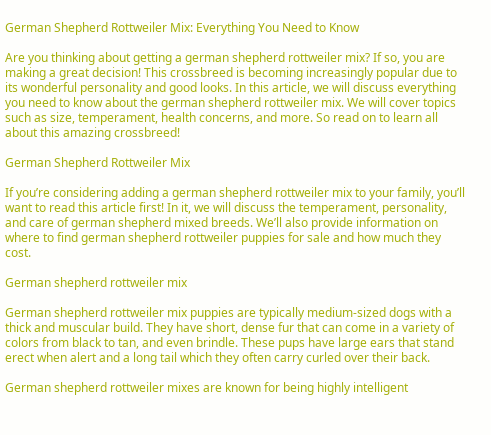German Shepherd Rottweiler Mix: Everything You Need to Know

Are you thinking about getting a german shepherd rottweiler mix? If so, you are making a great decision! This crossbreed is becoming increasingly popular due to its wonderful personality and good looks. In this article, we will discuss everything you need to know about the german shepherd rottweiler mix. We will cover topics such as size, temperament, health concerns, and more. So read on to learn all about this amazing crossbreed!

German Shepherd Rottweiler Mix

If you’re considering adding a german shepherd rottweiler mix to your family, you’ll want to read this article first! In it, we will discuss the temperament, personality, and care of german shepherd mixed breeds. We’ll also provide information on where to find german shepherd rottweiler puppies for sale and how much they cost.

German shepherd rottweiler mix

German shepherd rottweiler mix puppies are typically medium-sized dogs with a thick and muscular build. They have short, dense fur that can come in a variety of colors from black to tan, and even brindle. These pups have large ears that stand erect when alert and a long tail which they often carry curled over their back.

German shepherd rottweiler mixes are known for being highly intelligent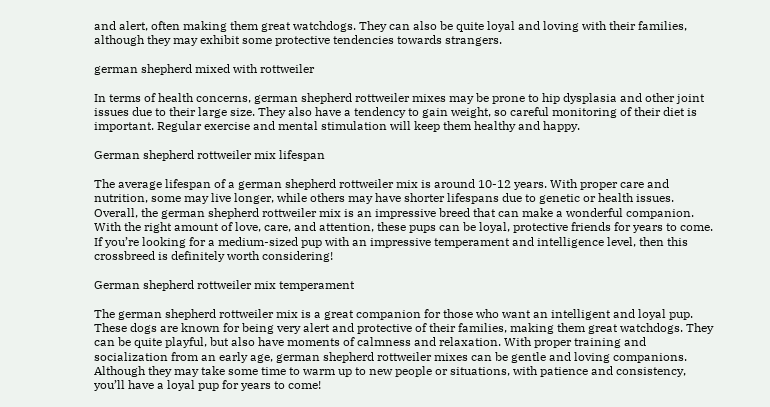and alert, often making them great watchdogs. They can also be quite loyal and loving with their families, although they may exhibit some protective tendencies towards strangers.

german shepherd mixed with rottweiler

In terms of health concerns, german shepherd rottweiler mixes may be prone to hip dysplasia and other joint issues due to their large size. They also have a tendency to gain weight, so careful monitoring of their diet is important. Regular exercise and mental stimulation will keep them healthy and happy.

German shepherd rottweiler mix lifespan

The average lifespan of a german shepherd rottweiler mix is around 10-12 years. With proper care and nutrition, some may live longer, while others may have shorter lifespans due to genetic or health issues. Overall, the german shepherd rottweiler mix is an impressive breed that can make a wonderful companion. With the right amount of love, care, and attention, these pups can be loyal, protective friends for years to come. If you’re looking for a medium-sized pup with an impressive temperament and intelligence level, then this crossbreed is definitely worth considering!

German shepherd rottweiler mix temperament

The german shepherd rottweiler mix is a great companion for those who want an intelligent and loyal pup. These dogs are known for being very alert and protective of their families, making them great watchdogs. They can be quite playful, but also have moments of calmness and relaxation. With proper training and socialization from an early age, german shepherd rottweiler mixes can be gentle and loving companions. Although they may take some time to warm up to new people or situations, with patience and consistency, you’ll have a loyal pup for years to come!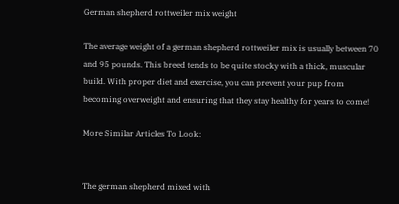German shepherd rottweiler mix weight

The average weight of a german shepherd rottweiler mix is usually between 70 and 95 pounds. This breed tends to be quite stocky with a thick, muscular build. With proper diet and exercise, you can prevent your pup from becoming overweight and ensuring that they stay healthy for years to come!

More Similar Articles To Look:


The german shepherd mixed with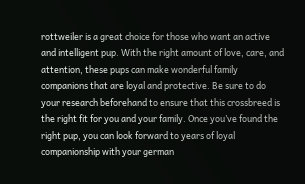rottweiler is a great choice for those who want an active and intelligent pup. With the right amount of love, care, and attention, these pups can make wonderful family companions that are loyal and protective. Be sure to do your research beforehand to ensure that this crossbreed is the right fit for you and your family. Once you’ve found the right pup, you can look forward to years of loyal companionship with your german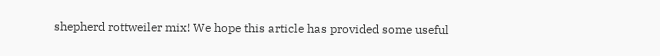shepherd rottweiler mix! We hope this article has provided some useful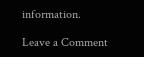information.

Leave a Comment